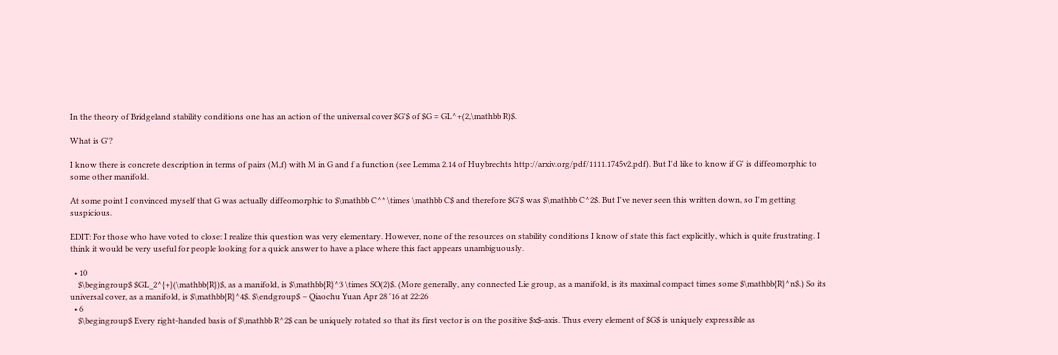In the theory of Bridgeland stability conditions one has an action of the universal cover $G'$ of $G = GL^+(2,\mathbb R)$.

What is G'?

I know there is concrete description in terms of pairs (M,f) with M in G and f a function (see Lemma 2.14 of Huybrechts http://arxiv.org/pdf/1111.1745v2.pdf). But I'd like to know if G' is diffeomorphic to some other manifold.

At some point I convinced myself that G was actually diffeomorphic to $\mathbb C^* \times \mathbb C$ and therefore $G'$ was $\mathbb C^2$. But I've never seen this written down, so I'm getting suspicious.

EDIT: For those who have voted to close: I realize this question was very elementary. However, none of the resources on stability conditions I know of state this fact explicitly, which is quite frustrating. I think it would be very useful for people looking for a quick answer to have a place where this fact appears unambiguously.

  • 10
    $\begingroup$ $GL_2^{+}(\mathbb{R})$, as a manifold, is $\mathbb{R}^3 \times SO(2)$. (More generally, any connected Lie group, as a manifold, is its maximal compact times some $\mathbb{R}^n$.) So its universal cover, as a manifold, is $\mathbb{R}^4$. $\endgroup$ – Qiaochu Yuan Apr 28 '16 at 22:26
  • 6
    $\begingroup$ Every right-handed basis of $\mathbb R^2$ can be uniquely rotated so that its first vector is on the positive $x$-axis. Thus every element of $G$ is uniquely expressible as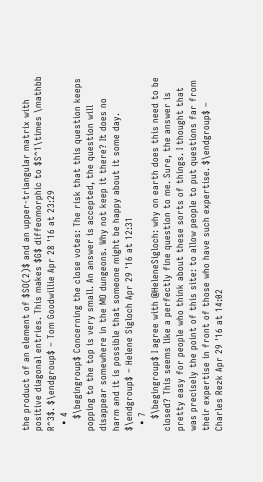the product of an element of $SO(2)$ and an upper-triangular matrix with positive diagonal entries. This makes $G$ diffeomorphic to $S^1\times \mathbb R^3$. $\endgroup$ – Tom Goodwillie Apr 28 '16 at 23:29
  • 4
    $\begingroup$ Concerning the close votes: The risk that this question keeps popping to the top is very small. An answer is accepted, the question will disappear somewhere in the MO dungeons. Why not keep it there? It does no harm and it is possible that someone might be happy about it some day. $\endgroup$ – Helene Sigloch Apr 29 '16 at 12:31
  • 7
    $\begingroup$ I agree with @HeleneSigloch: why on earth does this need to be closed? This seems like a perfectly fine question to me. Sure, the answer is pretty easy for people who think about these sorts of things. I thought that was precisely the point of this site: to allow people to put questions far from their expertise in front of those who have such expertise. $\endgroup$ – Charles Rezk Apr 29 '16 at 14:02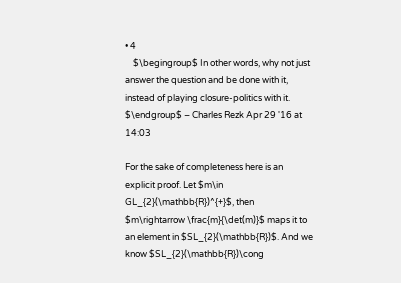• 4
    $\begingroup$ In other words, why not just answer the question and be done with it, instead of playing closure-politics with it. $\endgroup$ – Charles Rezk Apr 29 '16 at 14:03

For the sake of completeness here is an explicit proof. Let $m\in GL_{2}(\mathbb{R})^{+}$, then $m\rightarrow \frac{m}{\det(m)}$ maps it to an element in $SL_{2}(\mathbb{R})$. And we know $SL_{2}(\mathbb{R})\cong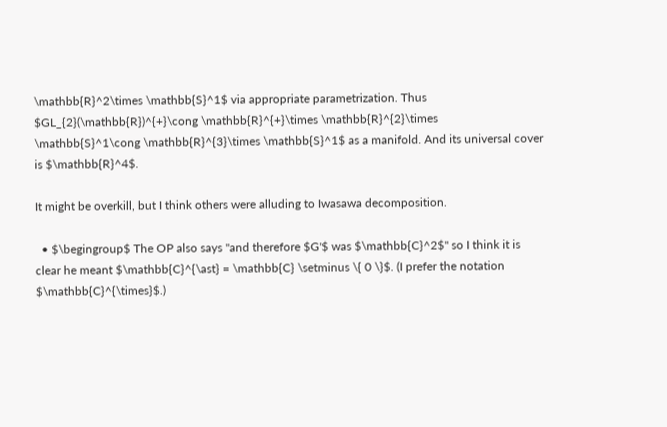\mathbb{R}^2\times \mathbb{S}^1$ via appropriate parametrization. Thus $GL_{2}(\mathbb{R})^{+}\cong \mathbb{R}^{+}\times \mathbb{R}^{2}\times \mathbb{S}^1\cong \mathbb{R}^{3}\times \mathbb{S}^1$ as a manifold. And its universal cover is $\mathbb{R}^4$.

It might be overkill, but I think others were alluding to Iwasawa decomposition.

  • $\begingroup$ The OP also says "and therefore $G'$ was $\mathbb{C}^2$" so I think it is clear he meant $\mathbb{C}^{\ast} = \mathbb{C} \setminus \{ 0 \}$. (I prefer the notation $\mathbb{C}^{\times}$.)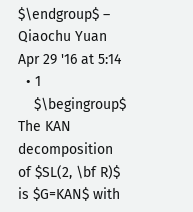$\endgroup$ – Qiaochu Yuan Apr 29 '16 at 5:14
  • 1
    $\begingroup$ The KAN decomposition of $SL(2, \bf R)$ is $G=KAN$ with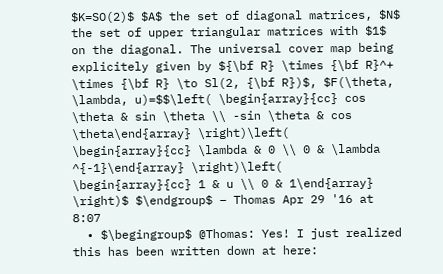$K=SO(2)$ $A$ the set of diagonal matrices, $N$ the set of upper triangular matrices with $1$ on the diagonal. The universal cover map being explicitely given by ${\bf R} \times {\bf R}^+ \times {\bf R} \to Sl(2, {\bf R})$, $F(\theta, \lambda, u)=$$\left( \begin{array}{cc} cos \theta & sin \theta \\ -sin \theta & cos \theta\end{array} \right)\left( \begin{array}{cc} \lambda & 0 \\ 0 & \lambda ^{-1}\end{array} \right)\left( \begin{array}{cc} 1 & u \\ 0 & 1\end{array} \right)$ $\endgroup$ – Thomas Apr 29 '16 at 8:07
  • $\begingroup$ @Thomas: Yes! I just realized this has been written down at here: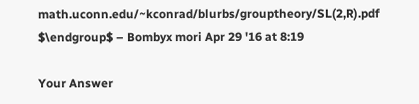math.uconn.edu/~kconrad/blurbs/grouptheory/SL(2,R).pdf $\endgroup$ – Bombyx mori Apr 29 '16 at 8:19

Your Answer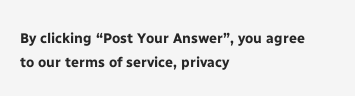By clicking “Post Your Answer”, you agree to our terms of service, privacy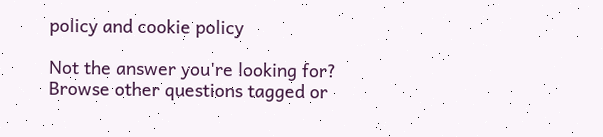policy and cookie policy

Not the answer you're looking for? Browse other questions tagged or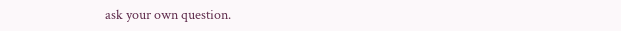ask your own question.